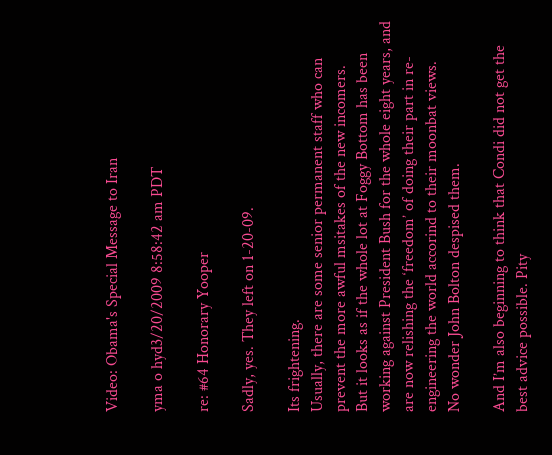Video: Obama's Special Message to Iran

yma o hyd3/20/2009 8:58:42 am PDT

re: #64 Honorary Yooper

Sadly, yes. They left on 1-20-09.

Its frightening.
Usually, there are some senior permanent staff who can prevent the more awful msitakes of the new incomers.
But it looks as if the whole lot at Foggy Bottom has been working against President Bush for the whole eight years, and are now relishing the ‘freedom’ of doing their part in re-engineering the world accorind to their moonbat views.
No wonder John Bolton despised them.

And I’m also beginning to think that Condi did not get the best advice possible. Pity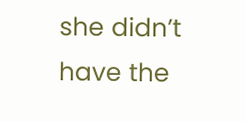she didn’t have the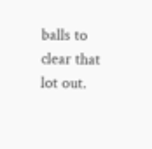balls to clear that lot out.